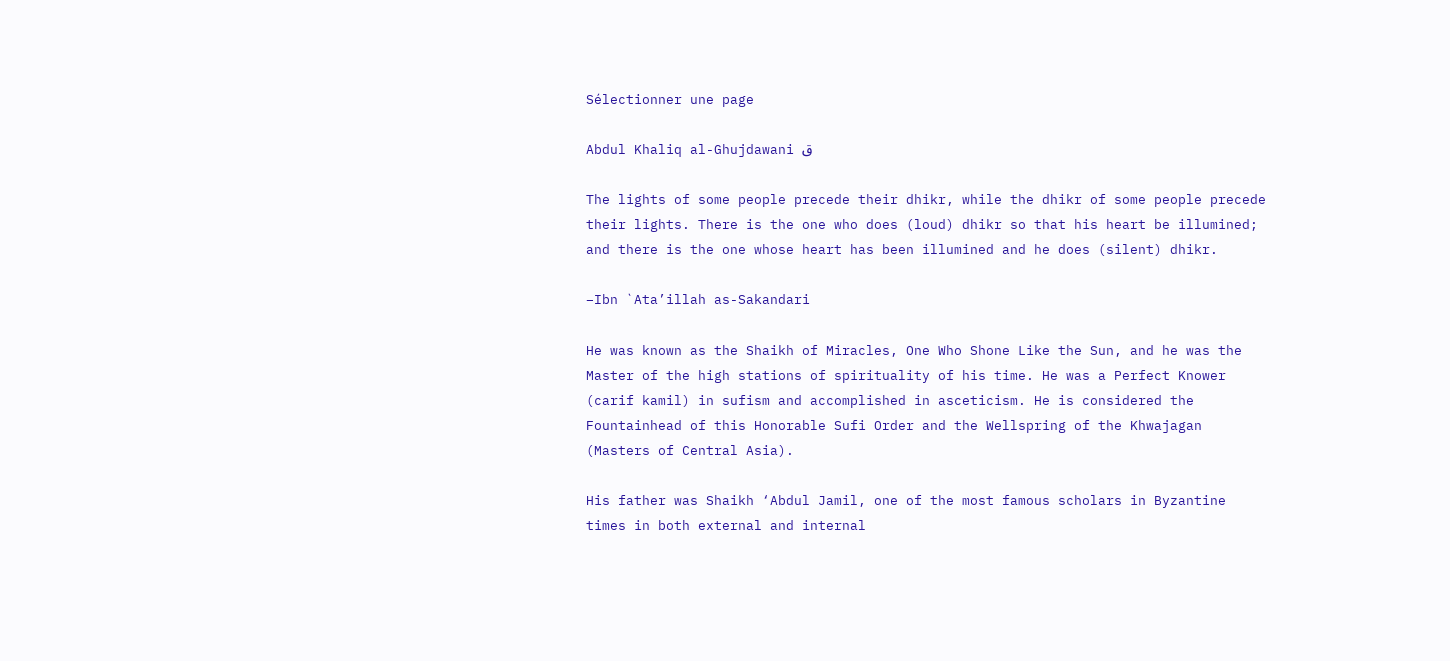Sélectionner une page

Abdul Khaliq al-Ghujdawani ق

The lights of some people precede their dhikr, while the dhikr of some people precede their lights. There is the one who does (loud) dhikr so that his heart be illumined; and there is the one whose heart has been illumined and he does (silent) dhikr.

–Ibn `Ata’illah as-Sakandari

He was known as the Shaikh of Miracles, One Who Shone Like the Sun, and he was the Master of the high stations of spirituality of his time. He was a Perfect Knower (carif kamil) in sufism and accomplished in asceticism. He is considered the Fountainhead of this Honorable Sufi Order and the Wellspring of the Khwajagan (Masters of Central Asia).

His father was Shaikh ‘Abdul Jamil, one of the most famous scholars in Byzantine times in both external and internal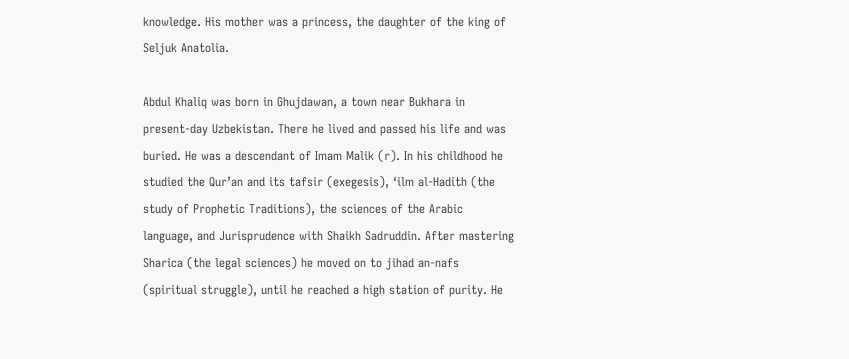knowledge. His mother was a princess, the daughter of the king of Seljuk Anatolia.

Abdul Khaliq was born in Ghujdawan, a town near Bukhara in present-day Uzbekistan. There he lived and passed his life and was buried. He was a descendant of Imam Malik (r). In his childhood he studied the Qur’an and its tafsir (exegesis), ‘ilm al-Hadith (the study of Prophetic Traditions), the sciences of the Arabic language, and Jurisprudence with Shaikh Sadruddin. After mastering Sharica (the legal sciences) he moved on to jihad an-nafs (spiritual struggle), until he reached a high station of purity. He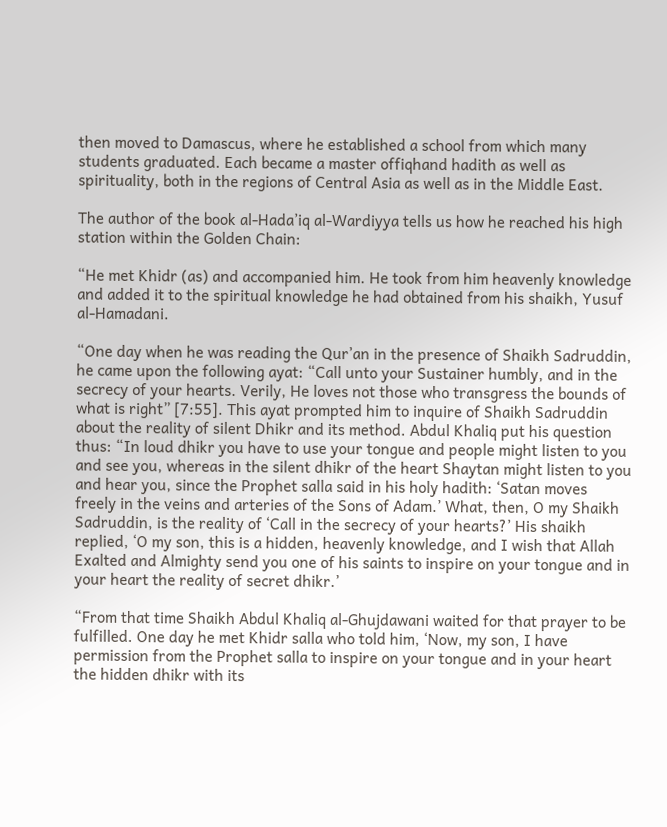then moved to Damascus, where he established a school from which many students graduated. Each became a master offiqhand hadith as well as spirituality, both in the regions of Central Asia as well as in the Middle East.

The author of the book al-Hada’iq al-Wardiyya tells us how he reached his high station within the Golden Chain:

“He met Khidr (as) and accompanied him. He took from him heavenly knowledge and added it to the spiritual knowledge he had obtained from his shaikh, Yusuf al-Hamadani.

“One day when he was reading the Qur’an in the presence of Shaikh Sadruddin, he came upon the following ayat: “Call unto your Sustainer humbly, and in the secrecy of your hearts. Verily, He loves not those who transgress the bounds of what is right” [7:55]. This ayat prompted him to inquire of Shaikh Sadruddin about the reality of silent Dhikr and its method. Abdul Khaliq put his question thus: “In loud dhikr you have to use your tongue and people might listen to you and see you, whereas in the silent dhikr of the heart Shaytan might listen to you and hear you, since the Prophet salla said in his holy hadith: ‘Satan moves freely in the veins and arteries of the Sons of Adam.’ What, then, O my Shaikh Sadruddin, is the reality of ‘Call in the secrecy of your hearts?’ His shaikh replied, ‘O my son, this is a hidden, heavenly knowledge, and I wish that Allah Exalted and Almighty send you one of his saints to inspire on your tongue and in your heart the reality of secret dhikr.’

“From that time Shaikh Abdul Khaliq al-Ghujdawani waited for that prayer to be fulfilled. One day he met Khidr salla who told him, ‘Now, my son, I have permission from the Prophet salla to inspire on your tongue and in your heart the hidden dhikr with its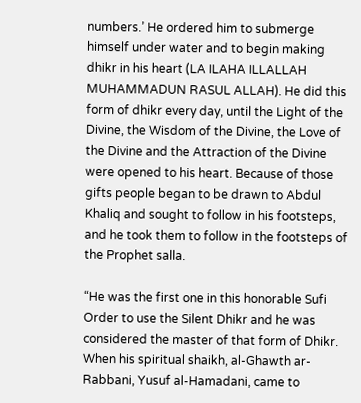numbers.’ He ordered him to submerge himself under water and to begin making dhikr in his heart (LA ILAHA ILLALLAH MUHAMMADUN RASUL ALLAH). He did this form of dhikr every day, until the Light of the Divine, the Wisdom of the Divine, the Love of the Divine and the Attraction of the Divine were opened to his heart. Because of those gifts people began to be drawn to Abdul Khaliq and sought to follow in his footsteps, and he took them to follow in the footsteps of the Prophet salla.

“He was the first one in this honorable Sufi Order to use the Silent Dhikr and he was considered the master of that form of Dhikr. When his spiritual shaikh, al-Ghawth ar-Rabbani, Yusuf al-Hamadani, came to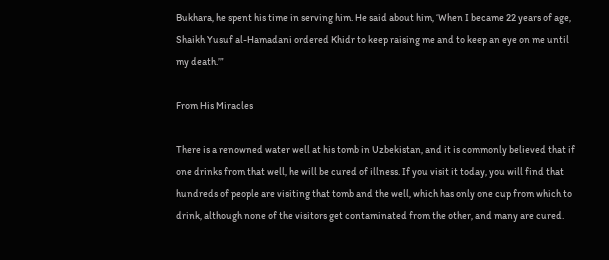Bukhara, he spent his time in serving him. He said about him, ‘When I became 22 years of age, Shaikh Yusuf al-Hamadani ordered Khidr to keep raising me and to keep an eye on me until my death.’”

From His Miracles

There is a renowned water well at his tomb in Uzbekistan, and it is commonly believed that if one drinks from that well, he will be cured of illness. If you visit it today, you will find that hundreds of people are visiting that tomb and the well, which has only one cup from which to drink, although none of the visitors get contaminated from the other, and many are cured.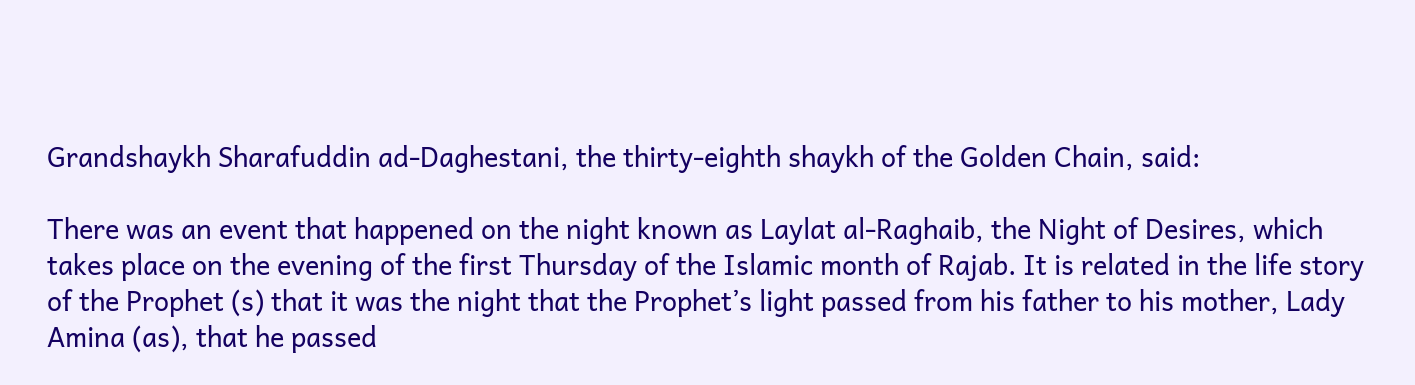Grandshaykh Sharafuddin ad-Daghestani, the thirty-eighth shaykh of the Golden Chain, said:

There was an event that happened on the night known as Laylat al-Raghaib, the Night of Desires, which takes place on the evening of the first Thursday of the Islamic month of Rajab. It is related in the life story of the Prophet (s) that it was the night that the Prophet’s light passed from his father to his mother, Lady Amina (as), that he passed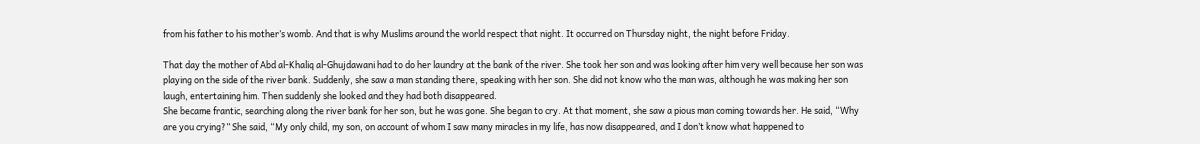from his father to his mother’s womb. And that is why Muslims around the world respect that night. It occurred on Thursday night, the night before Friday.

That day the mother of Abd al-Khaliq al-Ghujdawani had to do her laundry at the bank of the river. She took her son and was looking after him very well because her son was playing on the side of the river bank. Suddenly, she saw a man standing there, speaking with her son. She did not know who the man was, although he was making her son laugh, entertaining him. Then suddenly she looked and they had both disappeared.
She became frantic, searching along the river bank for her son, but he was gone. She began to cry. At that moment, she saw a pious man coming towards her. He said, “Why are you crying?” She said, “My only child, my son, on account of whom I saw many miracles in my life, has now disappeared, and I don’t know what happened to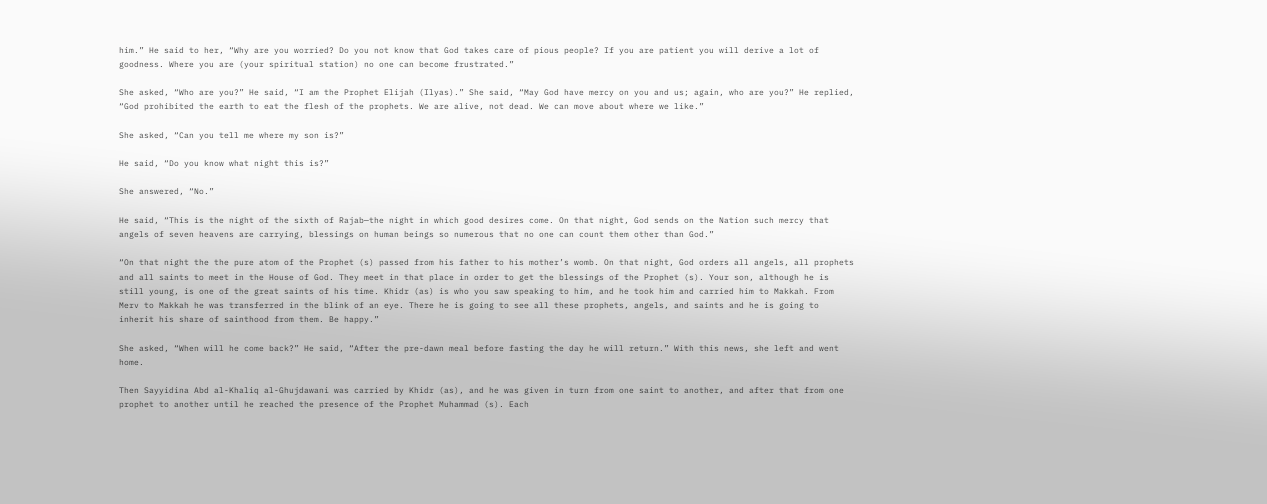him.” He said to her, “Why are you worried? Do you not know that God takes care of pious people? If you are patient you will derive a lot of goodness. Where you are (your spiritual station) no one can become frustrated.”

She asked, “Who are you?” He said, “I am the Prophet Elijah (Ilyas).” She said, “May God have mercy on you and us; again, who are you?” He replied, “God prohibited the earth to eat the flesh of the prophets. We are alive, not dead. We can move about where we like.”

She asked, “Can you tell me where my son is?”

He said, “Do you know what night this is?”

She answered, “No.”

He said, “This is the night of the sixth of Rajab—the night in which good desires come. On that night, God sends on the Nation such mercy that angels of seven heavens are carrying, blessings on human beings so numerous that no one can count them other than God.”

“On that night the the pure atom of the Prophet (s) passed from his father to his mother’s womb. On that night, God orders all angels, all prophets and all saints to meet in the House of God. They meet in that place in order to get the blessings of the Prophet (s). Your son, although he is still young, is one of the great saints of his time. Khidr (as) is who you saw speaking to him, and he took him and carried him to Makkah. From Merv to Makkah he was transferred in the blink of an eye. There he is going to see all these prophets, angels, and saints and he is going to inherit his share of sainthood from them. Be happy.”

She asked, “When will he come back?” He said, “After the pre-dawn meal before fasting the day he will return.” With this news, she left and went home.

Then Sayyidina Abd al-Khaliq al-Ghujdawani was carried by Khidr (as), and he was given in turn from one saint to another, and after that from one prophet to another until he reached the presence of the Prophet Muhammad (s). Each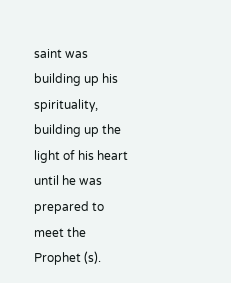saint was building up his spirituality, building up the light of his heart until he was prepared to meet the Prophet (s).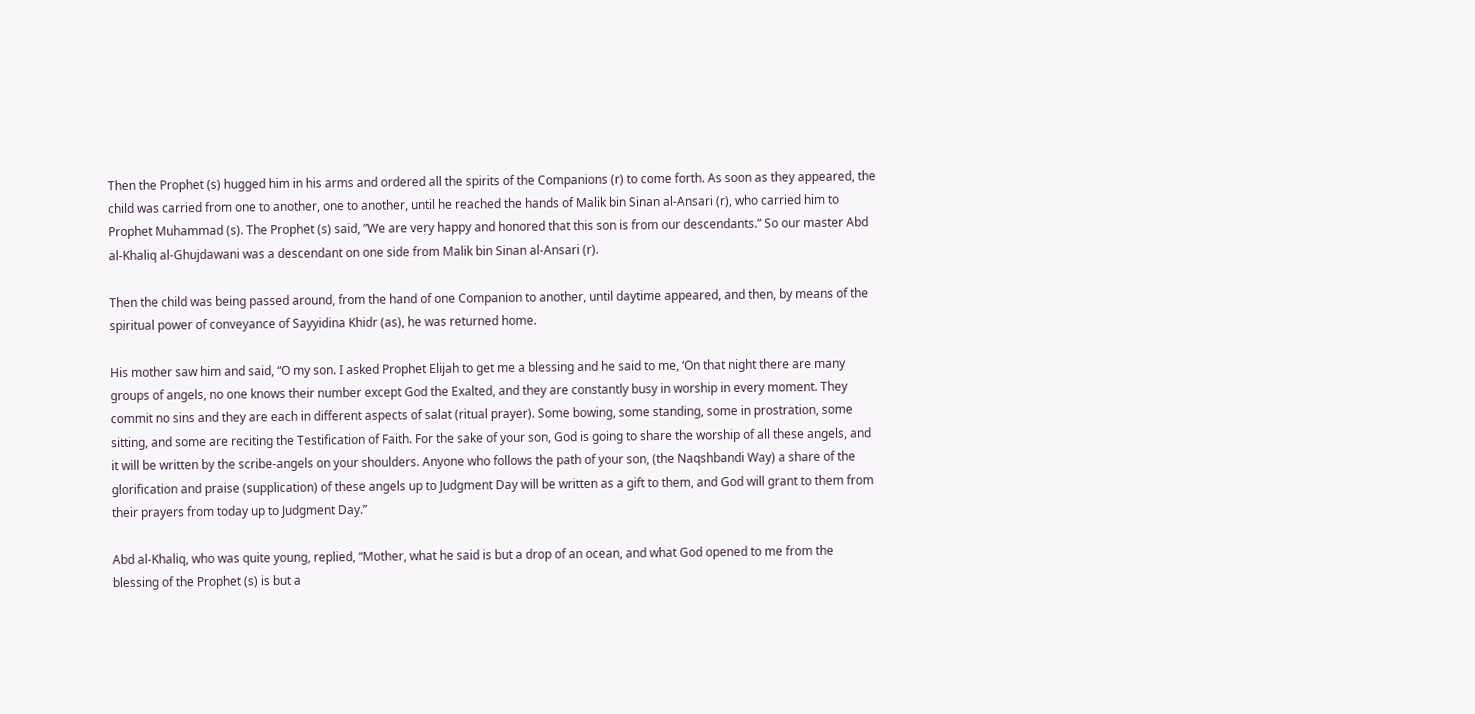Then the Prophet (s) hugged him in his arms and ordered all the spirits of the Companions (r) to come forth. As soon as they appeared, the child was carried from one to another, one to another, until he reached the hands of Malik bin Sinan al-Ansari (r), who carried him to Prophet Muhammad (s). The Prophet (s) said, ”We are very happy and honored that this son is from our descendants.” So our master Abd al-Khaliq al-Ghujdawani was a descendant on one side from Malik bin Sinan al-Ansari (r).

Then the child was being passed around, from the hand of one Companion to another, until daytime appeared, and then, by means of the spiritual power of conveyance of Sayyidina Khidr (as), he was returned home.

His mother saw him and said, “O my son. I asked Prophet Elijah to get me a blessing and he said to me, ‘On that night there are many groups of angels, no one knows their number except God the Exalted, and they are constantly busy in worship in every moment. They commit no sins and they are each in different aspects of salat (ritual prayer). Some bowing, some standing, some in prostration, some sitting, and some are reciting the Testification of Faith. For the sake of your son, God is going to share the worship of all these angels, and it will be written by the scribe-angels on your shoulders. Anyone who follows the path of your son, (the Naqshbandi Way) a share of the glorification and praise (supplication) of these angels up to Judgment Day will be written as a gift to them, and God will grant to them from their prayers from today up to Judgment Day.”

Abd al-Khaliq, who was quite young, replied, “Mother, what he said is but a drop of an ocean, and what God opened to me from the blessing of the Prophet (s) is but a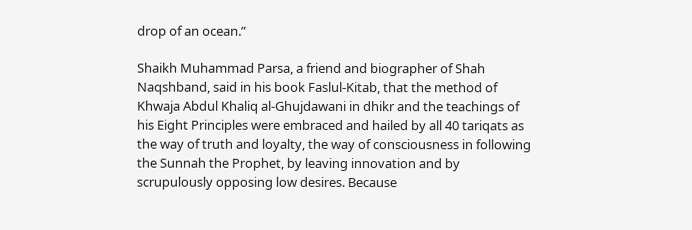drop of an ocean.”

Shaikh Muhammad Parsa, a friend and biographer of Shah Naqshband, said in his book Faslul-Kitab, that the method of Khwaja Abdul Khaliq al-Ghujdawani in dhikr and the teachings of his Eight Principles were embraced and hailed by all 40 tariqats as the way of truth and loyalty, the way of consciousness in following the Sunnah the Prophet, by leaving innovation and by scrupulously opposing low desires. Because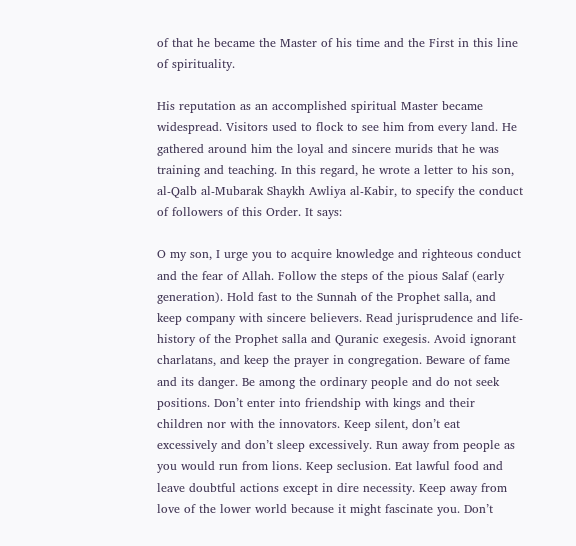of that he became the Master of his time and the First in this line of spirituality.

His reputation as an accomplished spiritual Master became widespread. Visitors used to flock to see him from every land. He gathered around him the loyal and sincere murids that he was training and teaching. In this regard, he wrote a letter to his son, al-Qalb al-Mubarak Shaykh Awliya al-Kabir, to specify the conduct of followers of this Order. It says:

O my son, I urge you to acquire knowledge and righteous conduct and the fear of Allah. Follow the steps of the pious Salaf (early generation). Hold fast to the Sunnah of the Prophet salla, and keep company with sincere believers. Read jurisprudence and life-history of the Prophet salla and Quranic exegesis. Avoid ignorant charlatans, and keep the prayer in congregation. Beware of fame and its danger. Be among the ordinary people and do not seek positions. Don’t enter into friendship with kings and their children nor with the innovators. Keep silent, don’t eat excessively and don’t sleep excessively. Run away from people as you would run from lions. Keep seclusion. Eat lawful food and leave doubtful actions except in dire necessity. Keep away from love of the lower world because it might fascinate you. Don’t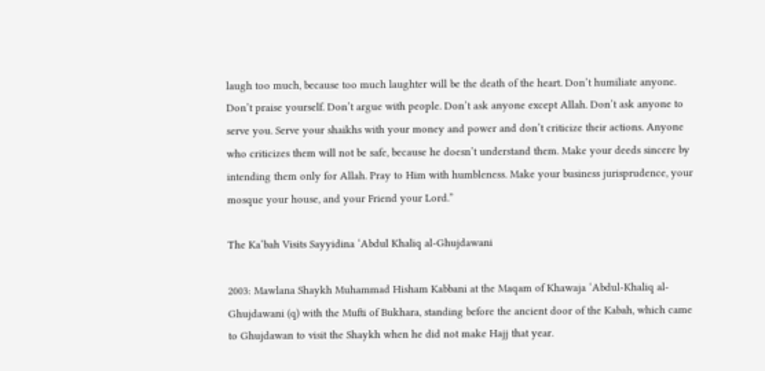laugh too much, because too much laughter will be the death of the heart. Don’t humiliate anyone. Don’t praise yourself. Don’t argue with people. Don’t ask anyone except Allah. Don’t ask anyone to serve you. Serve your shaikhs with your money and power and don’t criticize their actions. Anyone who criticizes them will not be safe, because he doesn’t understand them. Make your deeds sincere by intending them only for Allah. Pray to Him with humbleness. Make your business jurisprudence, your mosque your house, and your Friend your Lord.”

The Ka‘bah Visits Sayyidina ‘Abdul Khaliq al-Ghujdawani

2003: Mawlana Shaykh Muhammad Hisham Kabbani at the Maqam of Khawaja ‘Abdul-Khaliq al-Ghujdawani (q) with the Mufti of Bukhara, standing before the ancient door of the Kabah, which came to Ghujdawan to visit the Shaykh when he did not make Hajj that year.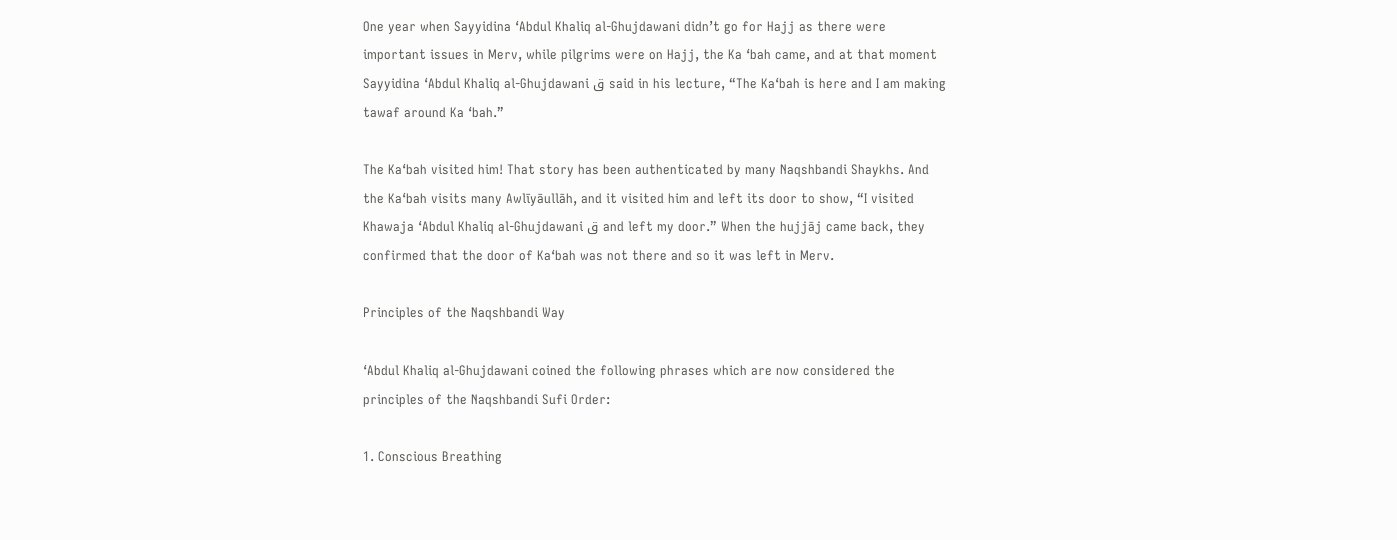One year when Sayyidina ‘Abdul Khaliq al-Ghujdawani didn’t go for Hajj as there were important issues in Merv, while pilgrims were on Hajj, the Ka ‘bah came, and at that moment Sayyidina ‘Abdul Khaliq al-Ghujdawani ق said in his lecture, “The Ka‘bah is here and I am making tawaf around Ka ‘bah.”

The Ka‘bah visited him! That story has been authenticated by many Naqshbandi Shaykhs. And the Ka‘bah visits many Awlīyāullāh, and it visited him and left its door to show, “I visited Khawaja ‘Abdul Khaliq al-Ghujdawani ق and left my door.” When the hujjāj came back, they confirmed that the door of Ka‘bah was not there and so it was left in Merv.

Principles of the Naqshbandi Way

‘Abdul Khaliq al-Ghujdawani coined the following phrases which are now considered the principles of the Naqshbandi Sufi Order:

1. Conscious Breathing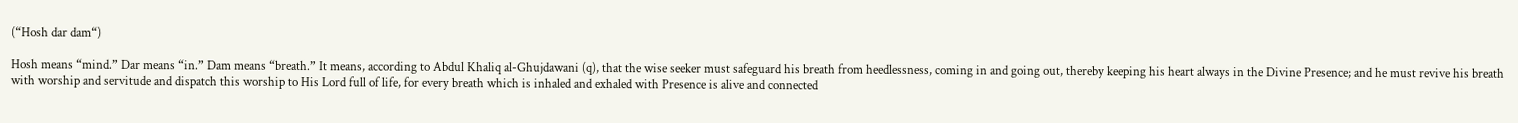(“Hosh dar dam“)

Hosh means “mind.” Dar means “in.” Dam means “breath.” It means, according to Abdul Khaliq al-Ghujdawani (q), that the wise seeker must safeguard his breath from heedlessness, coming in and going out, thereby keeping his heart always in the Divine Presence; and he must revive his breath with worship and servitude and dispatch this worship to His Lord full of life, for every breath which is inhaled and exhaled with Presence is alive and connected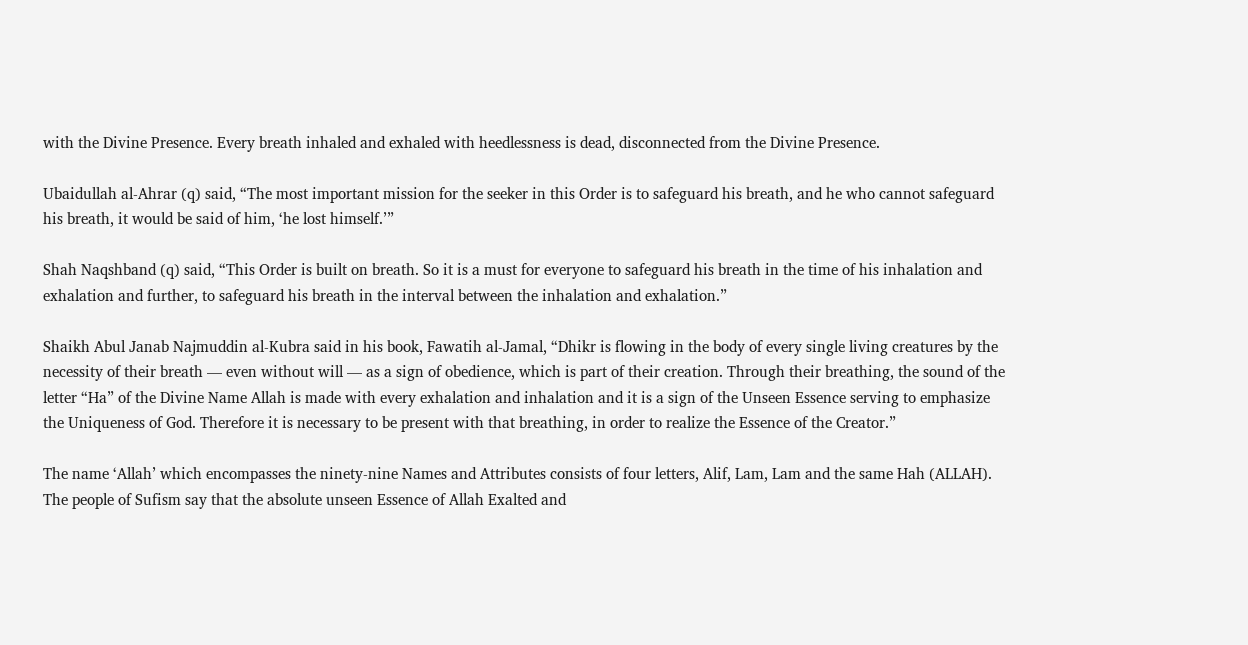with the Divine Presence. Every breath inhaled and exhaled with heedlessness is dead, disconnected from the Divine Presence.

Ubaidullah al-Ahrar (q) said, “The most important mission for the seeker in this Order is to safeguard his breath, and he who cannot safeguard his breath, it would be said of him, ‘he lost himself.’”

Shah Naqshband (q) said, “This Order is built on breath. So it is a must for everyone to safeguard his breath in the time of his inhalation and exhalation and further, to safeguard his breath in the interval between the inhalation and exhalation.”

Shaikh Abul Janab Najmuddin al-Kubra said in his book, Fawatih al-Jamal, “Dhikr is flowing in the body of every single living creatures by the necessity of their breath — even without will — as a sign of obedience, which is part of their creation. Through their breathing, the sound of the letter “Ha” of the Divine Name Allah is made with every exhalation and inhalation and it is a sign of the Unseen Essence serving to emphasize the Uniqueness of God. Therefore it is necessary to be present with that breathing, in order to realize the Essence of the Creator.”

The name ‘Allah’ which encompasses the ninety-nine Names and Attributes consists of four letters, Alif, Lam, Lam and the same Hah (ALLAH). The people of Sufism say that the absolute unseen Essence of Allah Exalted and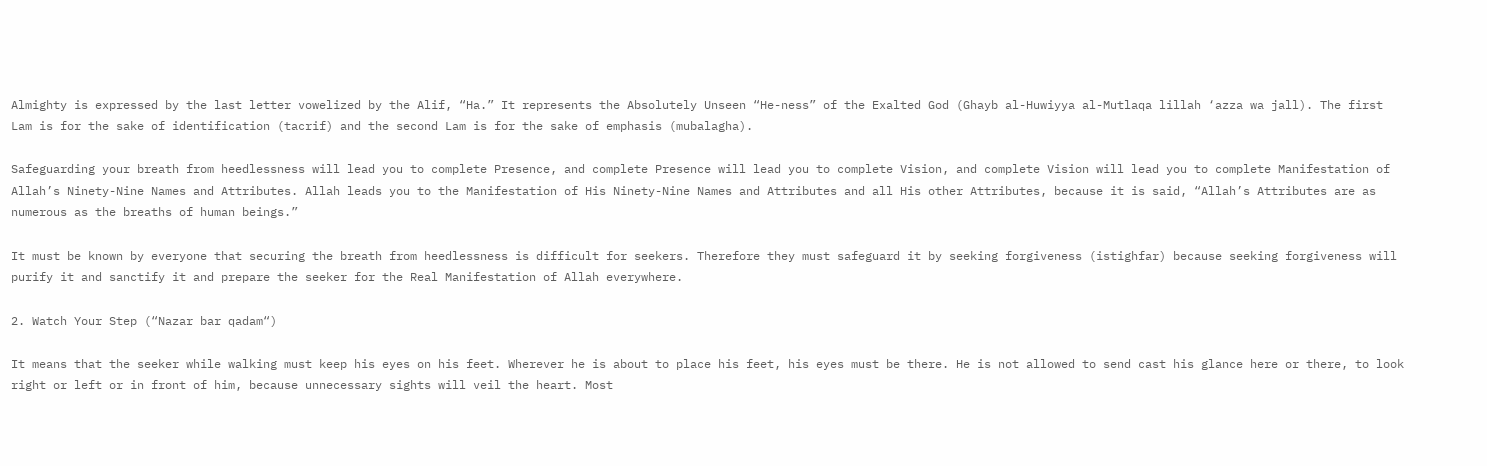Almighty is expressed by the last letter vowelized by the Alif, “Ha.” It represents the Absolutely Unseen “He-ness” of the Exalted God (Ghayb al-Huwiyya al-Mutlaqa lillah ‘azza wa jall). The first Lam is for the sake of identification (tacrif) and the second Lam is for the sake of emphasis (mubalagha).

Safeguarding your breath from heedlessness will lead you to complete Presence, and complete Presence will lead you to complete Vision, and complete Vision will lead you to complete Manifestation of Allah’s Ninety-Nine Names and Attributes. Allah leads you to the Manifestation of His Ninety-Nine Names and Attributes and all His other Attributes, because it is said, “Allah’s Attributes are as numerous as the breaths of human beings.”

It must be known by everyone that securing the breath from heedlessness is difficult for seekers. Therefore they must safeguard it by seeking forgiveness (istighfar) because seeking forgiveness will purify it and sanctify it and prepare the seeker for the Real Manifestation of Allah everywhere.

2. Watch Your Step (“Nazar bar qadam“)

It means that the seeker while walking must keep his eyes on his feet. Wherever he is about to place his feet, his eyes must be there. He is not allowed to send cast his glance here or there, to look right or left or in front of him, because unnecessary sights will veil the heart. Most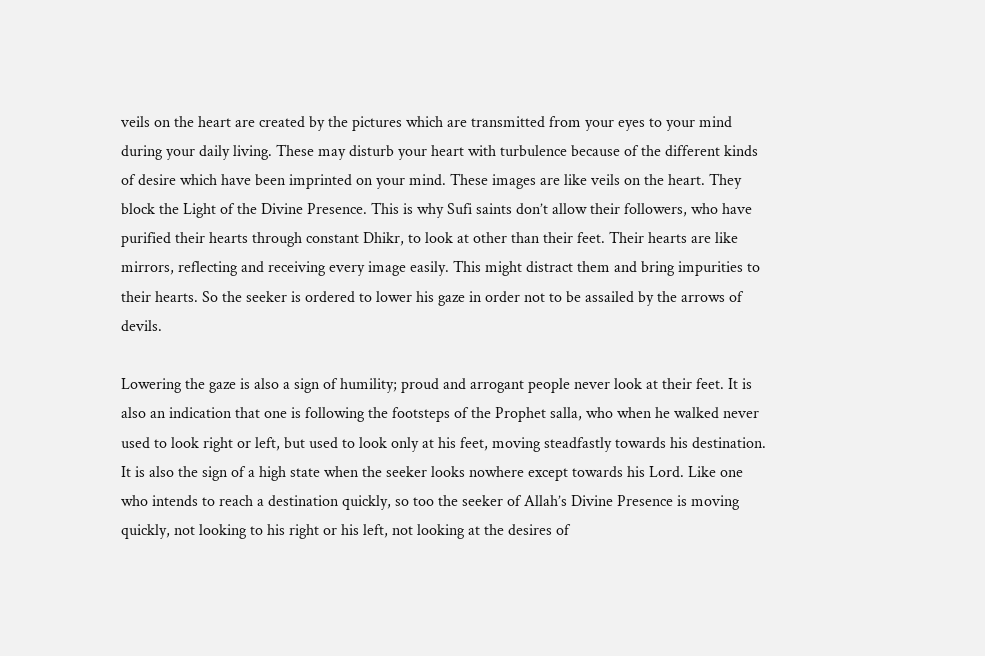veils on the heart are created by the pictures which are transmitted from your eyes to your mind during your daily living. These may disturb your heart with turbulence because of the different kinds of desire which have been imprinted on your mind. These images are like veils on the heart. They block the Light of the Divine Presence. This is why Sufi saints don’t allow their followers, who have purified their hearts through constant Dhikr, to look at other than their feet. Their hearts are like mirrors, reflecting and receiving every image easily. This might distract them and bring impurities to their hearts. So the seeker is ordered to lower his gaze in order not to be assailed by the arrows of devils.

Lowering the gaze is also a sign of humility; proud and arrogant people never look at their feet. It is also an indication that one is following the footsteps of the Prophet salla, who when he walked never used to look right or left, but used to look only at his feet, moving steadfastly towards his destination. It is also the sign of a high state when the seeker looks nowhere except towards his Lord. Like one who intends to reach a destination quickly, so too the seeker of Allah’s Divine Presence is moving quickly, not looking to his right or his left, not looking at the desires of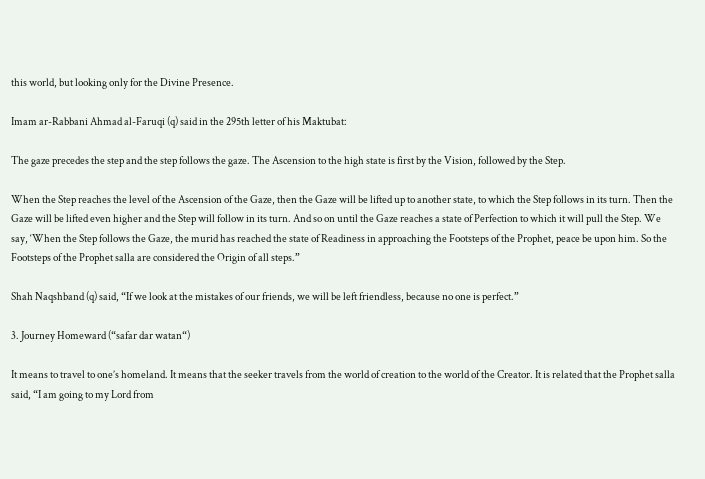this world, but looking only for the Divine Presence.

Imam ar-Rabbani Ahmad al-Faruqi (q) said in the 295th letter of his Maktubat:

The gaze precedes the step and the step follows the gaze. The Ascension to the high state is first by the Vision, followed by the Step.

When the Step reaches the level of the Ascension of the Gaze, then the Gaze will be lifted up to another state, to which the Step follows in its turn. Then the Gaze will be lifted even higher and the Step will follow in its turn. And so on until the Gaze reaches a state of Perfection to which it will pull the Step. We say, ‘When the Step follows the Gaze, the murid has reached the state of Readiness in approaching the Footsteps of the Prophet, peace be upon him. So the Footsteps of the Prophet salla are considered the Origin of all steps.”

Shah Naqshband (q) said, “If we look at the mistakes of our friends, we will be left friendless, because no one is perfect.”

3. Journey Homeward (“safar dar watan“)

It means to travel to one’s homeland. It means that the seeker travels from the world of creation to the world of the Creator. It is related that the Prophet salla said, “I am going to my Lord from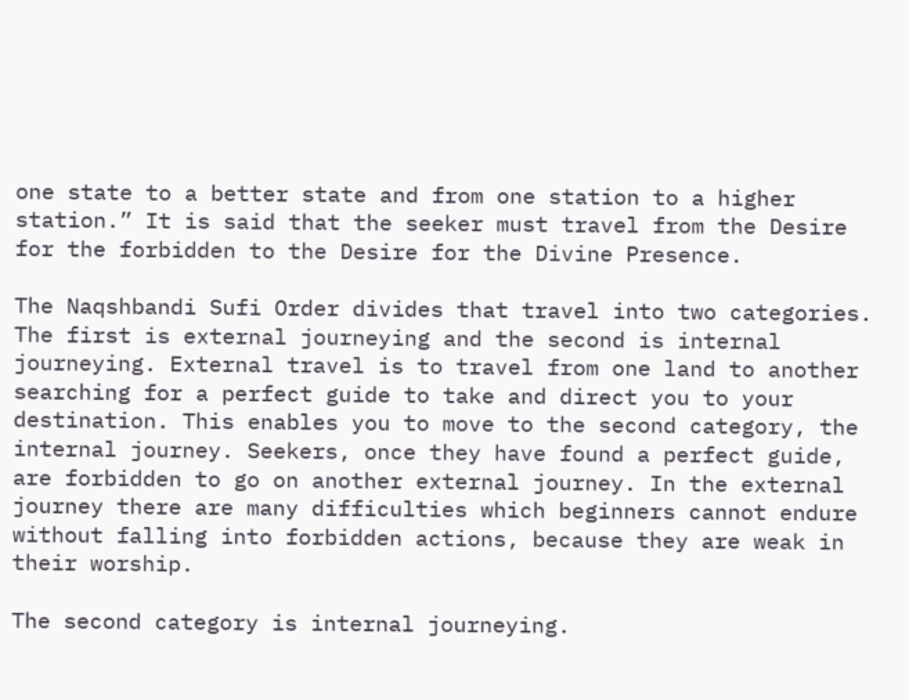one state to a better state and from one station to a higher station.” It is said that the seeker must travel from the Desire for the forbidden to the Desire for the Divine Presence.

The Naqshbandi Sufi Order divides that travel into two categories. The first is external journeying and the second is internal journeying. External travel is to travel from one land to another searching for a perfect guide to take and direct you to your destination. This enables you to move to the second category, the internal journey. Seekers, once they have found a perfect guide, are forbidden to go on another external journey. In the external journey there are many difficulties which beginners cannot endure without falling into forbidden actions, because they are weak in their worship.

The second category is internal journeying.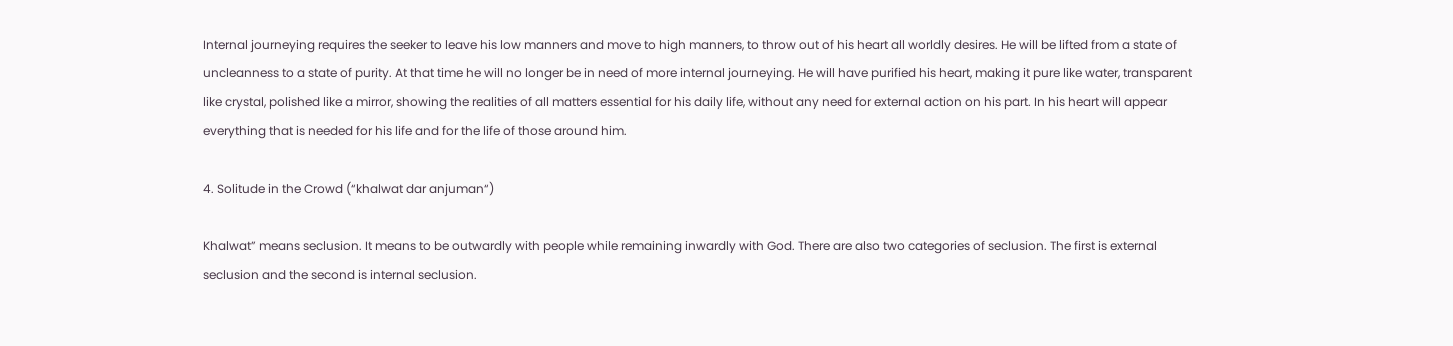Internal journeying requires the seeker to leave his low manners and move to high manners, to throw out of his heart all worldly desires. He will be lifted from a state of uncleanness to a state of purity. At that time he will no longer be in need of more internal journeying. He will have purified his heart, making it pure like water, transparent like crystal, polished like a mirror, showing the realities of all matters essential for his daily life, without any need for external action on his part. In his heart will appear everything that is needed for his life and for the life of those around him.

4. Solitude in the Crowd (“khalwat dar anjuman“)

Khalwat” means seclusion. It means to be outwardly with people while remaining inwardly with God. There are also two categories of seclusion. The first is external seclusion and the second is internal seclusion.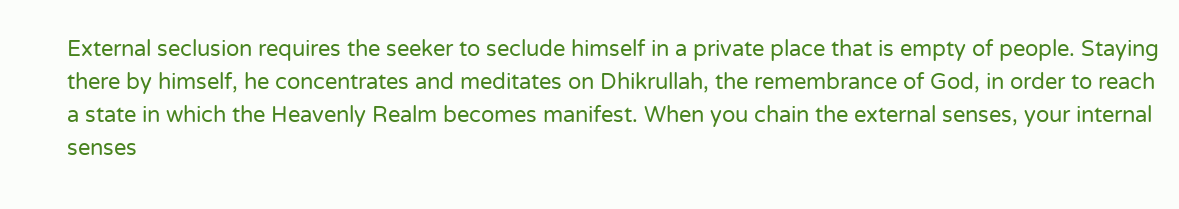External seclusion requires the seeker to seclude himself in a private place that is empty of people. Staying there by himself, he concentrates and meditates on Dhikrullah, the remembrance of God, in order to reach a state in which the Heavenly Realm becomes manifest. When you chain the external senses, your internal senses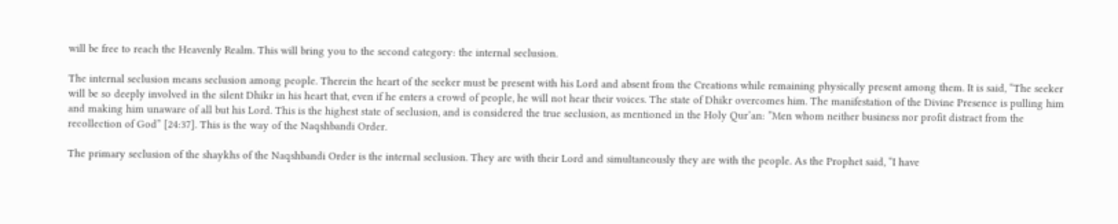will be free to reach the Heavenly Realm. This will bring you to the second category: the internal seclusion.

The internal seclusion means seclusion among people. Therein the heart of the seeker must be present with his Lord and absent from the Creations while remaining physically present among them. It is said, “The seeker will be so deeply involved in the silent Dhikr in his heart that, even if he enters a crowd of people, he will not hear their voices. The state of Dhikr overcomes him. The manifestation of the Divine Presence is pulling him and making him unaware of all but his Lord. This is the highest state of seclusion, and is considered the true seclusion, as mentioned in the Holy Qur’an: ”Men whom neither business nor profit distract from the recollection of God” [24:37]. This is the way of the Naqshbandi Order.

The primary seclusion of the shaykhs of the Naqshbandi Order is the internal seclusion. They are with their Lord and simultaneously they are with the people. As the Prophet said, “I have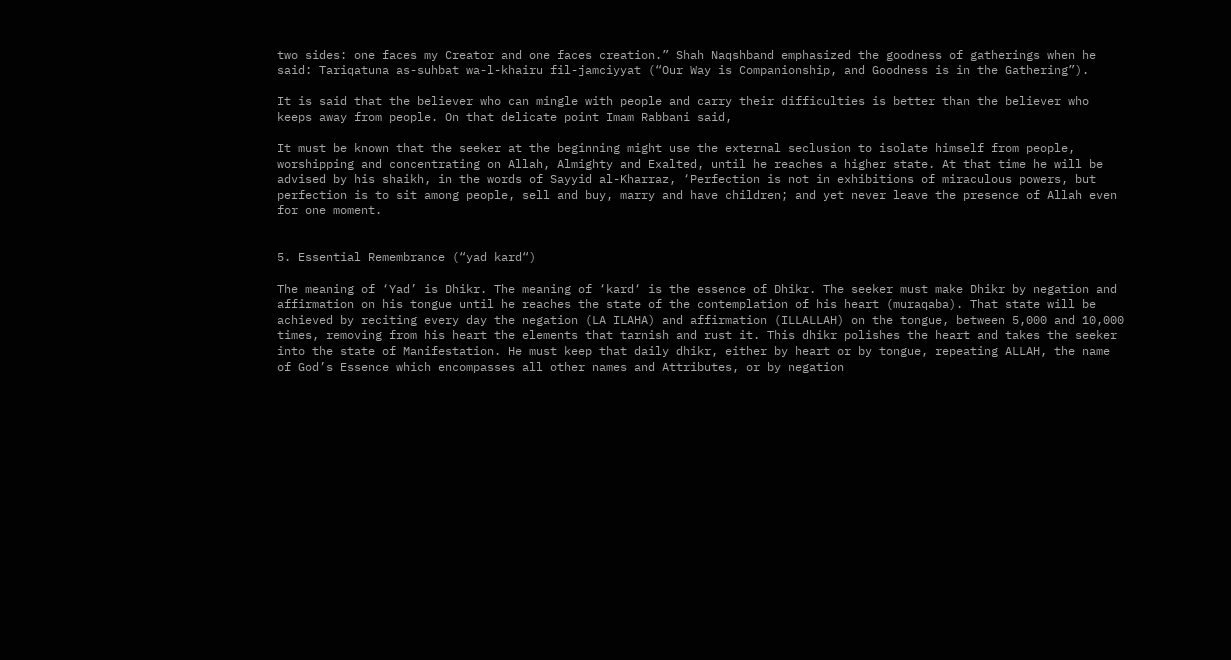two sides: one faces my Creator and one faces creation.” Shah Naqshband emphasized the goodness of gatherings when he said: Tariqatuna as-suhbat wa-l-khairu fil-jamciyyat (“Our Way is Companionship, and Goodness is in the Gathering”).

It is said that the believer who can mingle with people and carry their difficulties is better than the believer who keeps away from people. On that delicate point Imam Rabbani said,

It must be known that the seeker at the beginning might use the external seclusion to isolate himself from people, worshipping and concentrating on Allah, Almighty and Exalted, until he reaches a higher state. At that time he will be advised by his shaikh, in the words of Sayyid al-Kharraz, ‘Perfection is not in exhibitions of miraculous powers, but perfection is to sit among people, sell and buy, marry and have children; and yet never leave the presence of Allah even for one moment.


5. Essential Remembrance (“yad kard“)

The meaning of ‘Yad’ is Dhikr. The meaning of ‘kard‘ is the essence of Dhikr. The seeker must make Dhikr by negation and affirmation on his tongue until he reaches the state of the contemplation of his heart (muraqaba). That state will be achieved by reciting every day the negation (LA ILAHA) and affirmation (ILLALLAH) on the tongue, between 5,000 and 10,000 times, removing from his heart the elements that tarnish and rust it. This dhikr polishes the heart and takes the seeker into the state of Manifestation. He must keep that daily dhikr, either by heart or by tongue, repeating ALLAH, the name of God’s Essence which encompasses all other names and Attributes, or by negation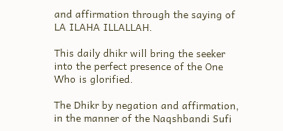and affirmation through the saying of LA ILAHA ILLALLAH.

This daily dhikr will bring the seeker into the perfect presence of the One Who is glorified.

The Dhikr by negation and affirmation, in the manner of the Naqshbandi Sufi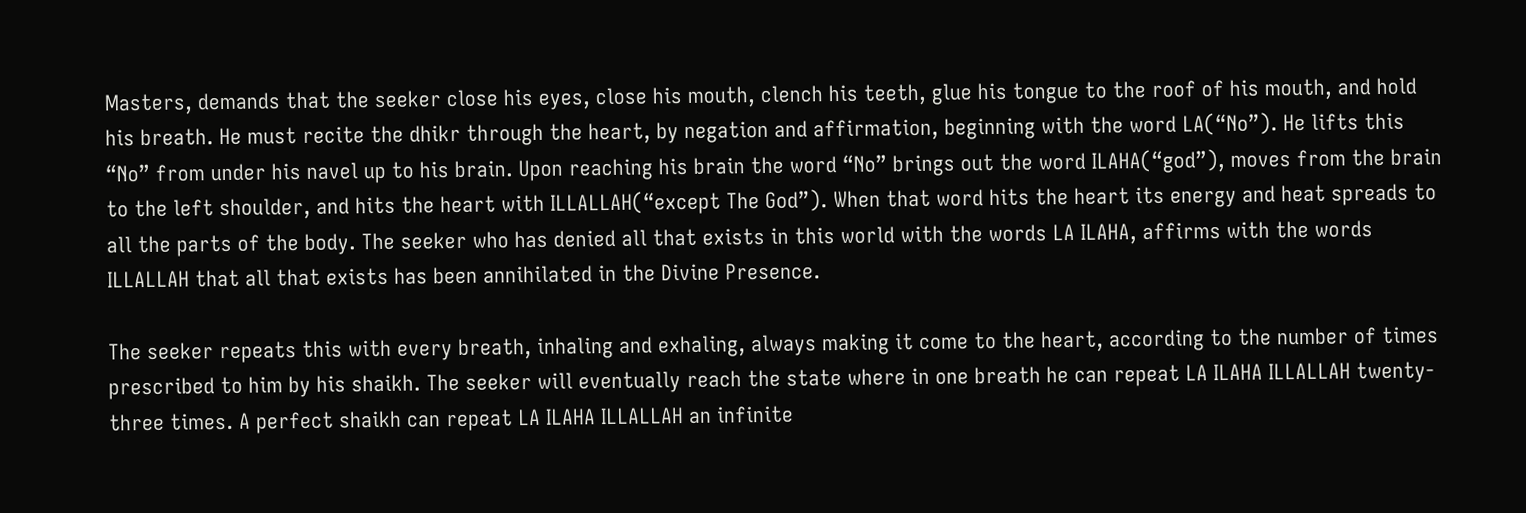Masters, demands that the seeker close his eyes, close his mouth, clench his teeth, glue his tongue to the roof of his mouth, and hold his breath. He must recite the dhikr through the heart, by negation and affirmation, beginning with the word LA(“No”). He lifts this “No” from under his navel up to his brain. Upon reaching his brain the word “No” brings out the word ILAHA(“god”), moves from the brain to the left shoulder, and hits the heart with ILLALLAH(“except The God”). When that word hits the heart its energy and heat spreads to all the parts of the body. The seeker who has denied all that exists in this world with the words LA ILAHA, affirms with the words ILLALLAH that all that exists has been annihilated in the Divine Presence.

The seeker repeats this with every breath, inhaling and exhaling, always making it come to the heart, according to the number of times prescribed to him by his shaikh. The seeker will eventually reach the state where in one breath he can repeat LA ILAHA ILLALLAH twenty-three times. A perfect shaikh can repeat LA ILAHA ILLALLAH an infinite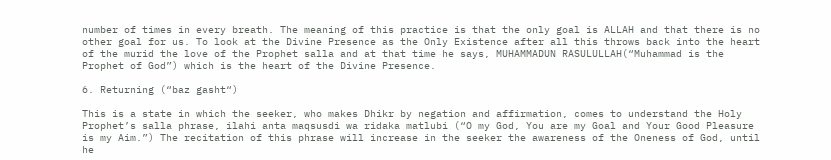number of times in every breath. The meaning of this practice is that the only goal is ALLAH and that there is no other goal for us. To look at the Divine Presence as the Only Existence after all this throws back into the heart of the murid the love of the Prophet salla and at that time he says, MUHAMMADUN RASULULLAH(“Muhammad is the Prophet of God”) which is the heart of the Divine Presence.

6. Returning (“baz gasht“)

This is a state in which the seeker, who makes Dhikr by negation and affirmation, comes to understand the Holy Prophet’s salla phrase, ilahi anta maqsusdi wa ridaka matlubi (“O my God, You are my Goal and Your Good Pleasure is my Aim.”) The recitation of this phrase will increase in the seeker the awareness of the Oneness of God, until he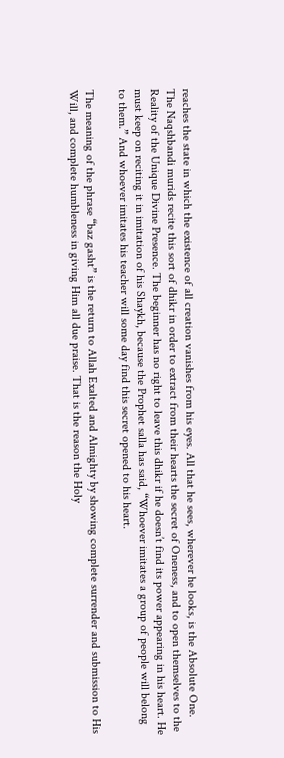reaches the state in which the existence of all creation vanishes from his eyes. All that he sees, wherever he looks, is the Absolute One. The Naqshbandi murids recite this sort of dhikr in order to extract from their hearts the secret of Oneness, and to open themselves to the Reality of the Unique Divine Presence. The beginner has no right to leave this dhikr if he doesn’t find its power appearing in his heart. He must keep on reciting it in imitation of his Shaykh, because the Prophet salla has said, “Whoever imitates a group of people will belong to them.” And whoever imitates his teacher will some day find this secret opened to his heart.

The meaning of the phrase “baz gasht” is the return to Allah Exalted and Almighty by showing complete surrender and submission to His Will, and complete humbleness in giving Him all due praise. That is the reason the Holy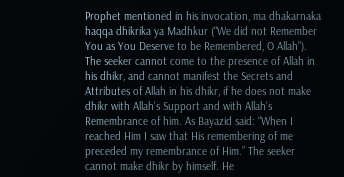Prophet mentioned in his invocation, ma dhakarnaka haqqa dhikrika ya Madhkur (“We did not Remember You as You Deserve to be Remembered, O Allah”). The seeker cannot come to the presence of Allah in his dhikr, and cannot manifest the Secrets and Attributes of Allah in his dhikr, if he does not make dhikr with Allah’s Support and with Allah’s Remembrance of him. As Bayazid said: “When I reached Him I saw that His remembering of me preceded my remembrance of Him.” The seeker cannot make dhikr by himself. He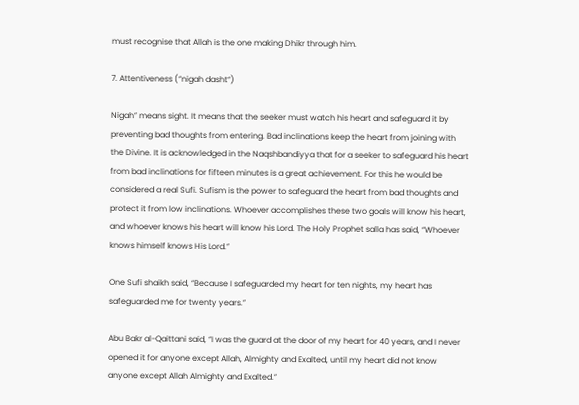must recognise that Allah is the one making Dhikr through him.

7. Attentiveness (“nigah dasht“)

Nigah” means sight. It means that the seeker must watch his heart and safeguard it by preventing bad thoughts from entering. Bad inclinations keep the heart from joining with the Divine. It is acknowledged in the Naqshbandiyya that for a seeker to safeguard his heart from bad inclinations for fifteen minutes is a great achievement. For this he would be considered a real Sufi. Sufism is the power to safeguard the heart from bad thoughts and protect it from low inclinations. Whoever accomplishes these two goals will know his heart, and whoever knows his heart will know his Lord. The Holy Prophet salla has said, “Whoever knows himself knows His Lord.”

One Sufi shaikh said, “Because I safeguarded my heart for ten nights, my heart has safeguarded me for twenty years.”

Abu Bakr al-Qaittani said, “I was the guard at the door of my heart for 40 years, and I never opened it for anyone except Allah, Almighty and Exalted, until my heart did not know anyone except Allah Almighty and Exalted.”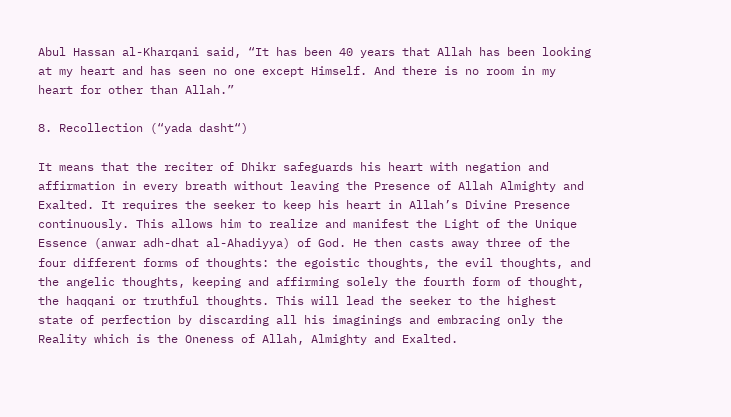Abul Hassan al-Kharqani said, “It has been 40 years that Allah has been looking at my heart and has seen no one except Himself. And there is no room in my heart for other than Allah.”

8. Recollection (“yada dasht“)

It means that the reciter of Dhikr safeguards his heart with negation and affirmation in every breath without leaving the Presence of Allah Almighty and Exalted. It requires the seeker to keep his heart in Allah’s Divine Presence continuously. This allows him to realize and manifest the Light of the Unique Essence (anwar adh-dhat al-Ahadiyya) of God. He then casts away three of the four different forms of thoughts: the egoistic thoughts, the evil thoughts, and the angelic thoughts, keeping and affirming solely the fourth form of thought, the haqqani or truthful thoughts. This will lead the seeker to the highest state of perfection by discarding all his imaginings and embracing only the Reality which is the Oneness of Allah, Almighty and Exalted.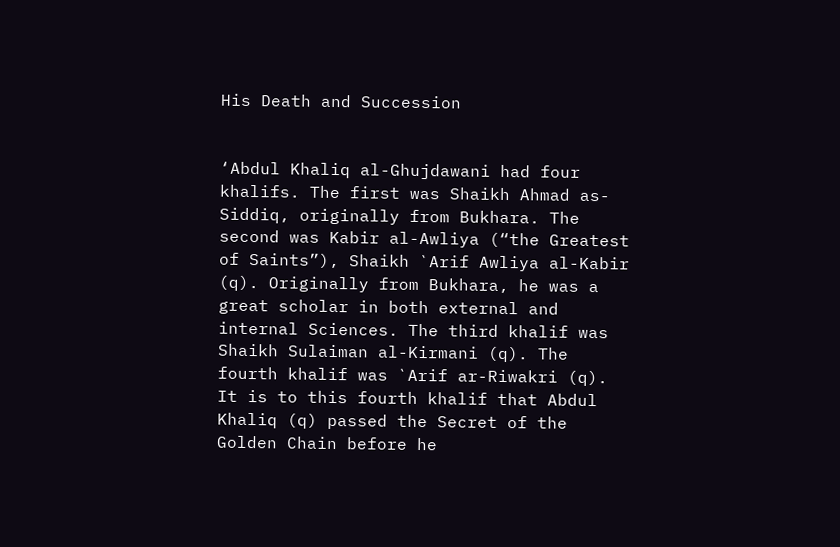His Death and Succession


‘Abdul Khaliq al-Ghujdawani had four khalifs. The first was Shaikh Ahmad as-Siddiq, originally from Bukhara. The second was Kabir al-Awliya (“the Greatest of Saints”), Shaikh `Arif Awliya al-Kabir (q). Originally from Bukhara, he was a great scholar in both external and internal Sciences. The third khalif was Shaikh Sulaiman al-Kirmani (q). The fourth khalif was `Arif ar-Riwakri (q). It is to this fourth khalif that Abdul Khaliq (q) passed the Secret of the Golden Chain before he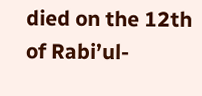died on the 12th of Rabi’ul-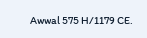Awwal 575 H/1179 CE.